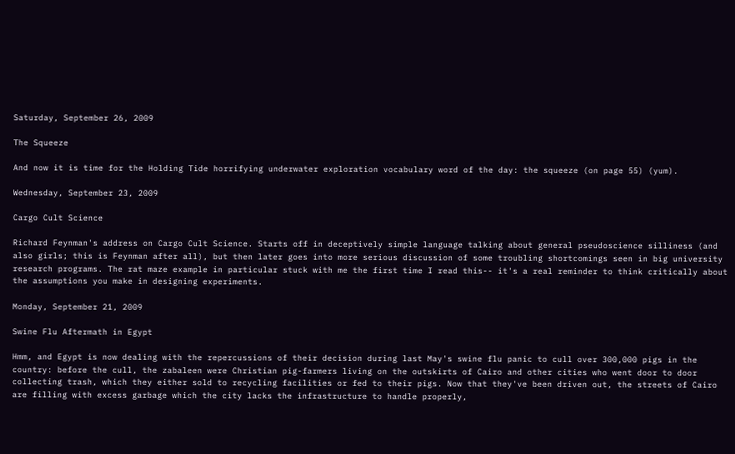Saturday, September 26, 2009

The Squeeze

And now it is time for the Holding Tide horrifying underwater exploration vocabulary word of the day: the squeeze (on page 55) (yum).

Wednesday, September 23, 2009

Cargo Cult Science

Richard Feynman's address on Cargo Cult Science. Starts off in deceptively simple language talking about general pseudoscience silliness (and also girls; this is Feynman after all), but then later goes into more serious discussion of some troubling shortcomings seen in big university research programs. The rat maze example in particular stuck with me the first time I read this-- it's a real reminder to think critically about the assumptions you make in designing experiments.

Monday, September 21, 2009

Swine Flu Aftermath in Egypt

Hmm, and Egypt is now dealing with the repercussions of their decision during last May's swine flu panic to cull over 300,000 pigs in the country: before the cull, the zabaleen were Christian pig-farmers living on the outskirts of Cairo and other cities who went door to door collecting trash, which they either sold to recycling facilities or fed to their pigs. Now that they've been driven out, the streets of Cairo are filling with excess garbage which the city lacks the infrastructure to handle properly,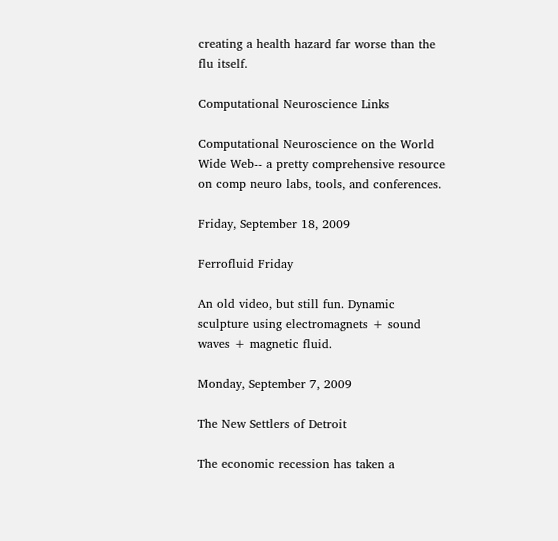creating a health hazard far worse than the flu itself.

Computational Neuroscience Links

Computational Neuroscience on the World Wide Web-- a pretty comprehensive resource on comp neuro labs, tools, and conferences.

Friday, September 18, 2009

Ferrofluid Friday

An old video, but still fun. Dynamic sculpture using electromagnets + sound waves + magnetic fluid.

Monday, September 7, 2009

The New Settlers of Detroit

The economic recession has taken a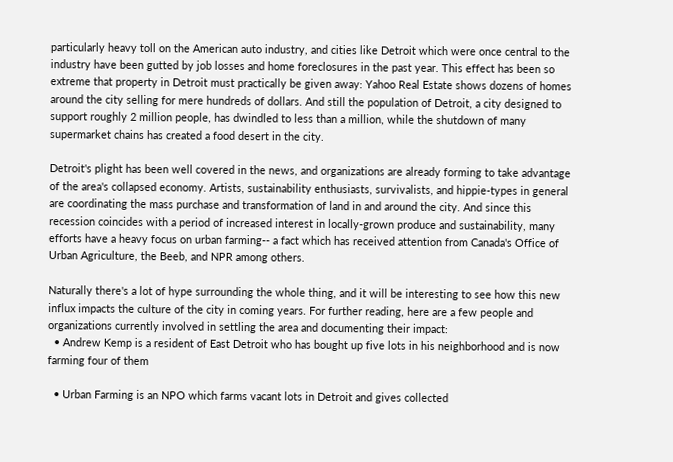particularly heavy toll on the American auto industry, and cities like Detroit which were once central to the industry have been gutted by job losses and home foreclosures in the past year. This effect has been so extreme that property in Detroit must practically be given away: Yahoo Real Estate shows dozens of homes around the city selling for mere hundreds of dollars. And still the population of Detroit, a city designed to support roughly 2 million people, has dwindled to less than a million, while the shutdown of many supermarket chains has created a food desert in the city.

Detroit's plight has been well covered in the news, and organizations are already forming to take advantage of the area's collapsed economy. Artists, sustainability enthusiasts, survivalists, and hippie-types in general are coordinating the mass purchase and transformation of land in and around the city. And since this recession coincides with a period of increased interest in locally-grown produce and sustainability, many efforts have a heavy focus on urban farming-- a fact which has received attention from Canada's Office of Urban Agriculture, the Beeb, and NPR among others.

Naturally there's a lot of hype surrounding the whole thing, and it will be interesting to see how this new influx impacts the culture of the city in coming years. For further reading, here are a few people and organizations currently involved in settling the area and documenting their impact:
  • Andrew Kemp is a resident of East Detroit who has bought up five lots in his neighborhood and is now farming four of them

  • Urban Farming is an NPO which farms vacant lots in Detroit and gives collected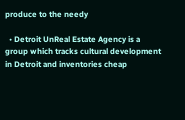produce to the needy

  • Detroit UnReal Estate Agency is a group which tracks cultural development in Detroit and inventories cheap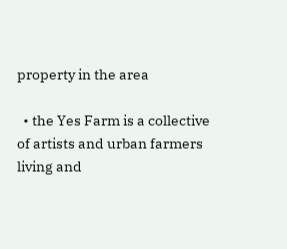property in the area

  • the Yes Farm is a collective of artists and urban farmers living and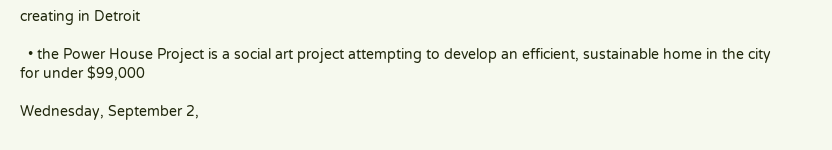creating in Detroit

  • the Power House Project is a social art project attempting to develop an efficient, sustainable home in the city for under $99,000

Wednesday, September 2,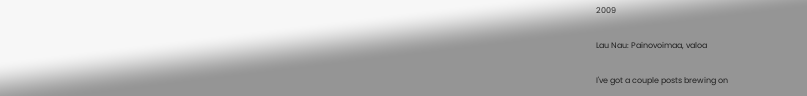2009

Lau Nau: Painovoimaa, valoa

I've got a couple posts brewing on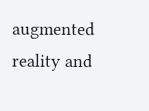augmented reality and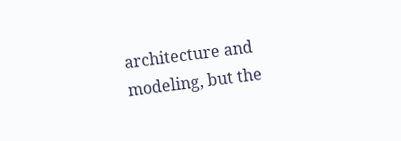architecture and modeling, but the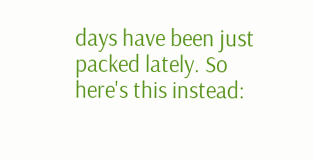days have been just packed lately. So here's this instead: